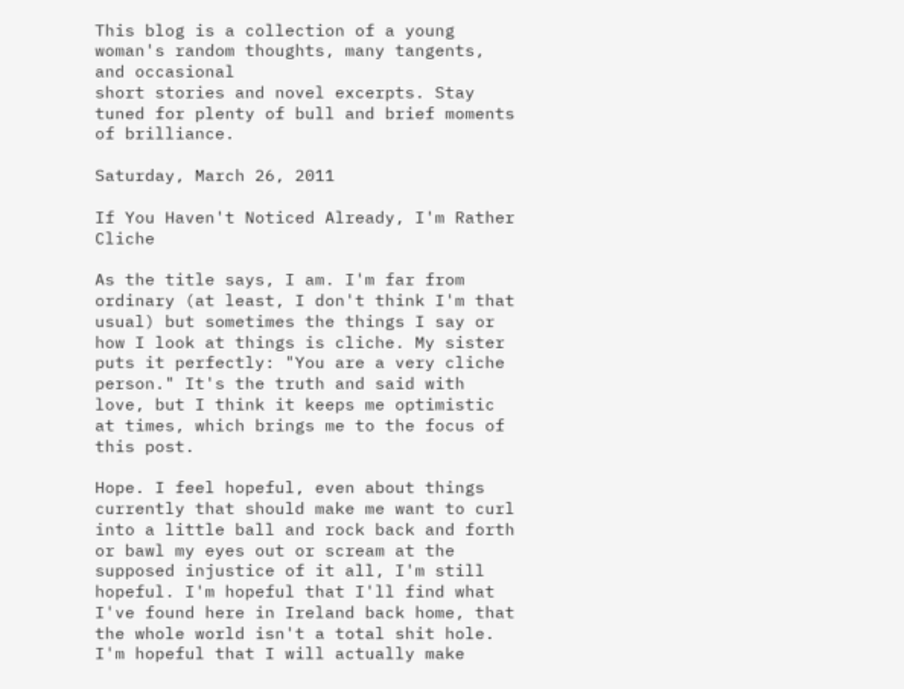This blog is a collection of a young woman's random thoughts, many tangents, and occasional
short stories and novel excerpts. Stay tuned for plenty of bull and brief moments of brilliance.

Saturday, March 26, 2011

If You Haven't Noticed Already, I'm Rather Cliche

As the title says, I am. I'm far from ordinary (at least, I don't think I'm that usual) but sometimes the things I say or how I look at things is cliche. My sister puts it perfectly: "You are a very cliche person." It's the truth and said with love, but I think it keeps me optimistic at times, which brings me to the focus of this post.

Hope. I feel hopeful, even about things currently that should make me want to curl into a little ball and rock back and forth or bawl my eyes out or scream at the supposed injustice of it all, I'm still hopeful. I'm hopeful that I'll find what I've found here in Ireland back home, that the whole world isn't a total shit hole. I'm hopeful that I will actually make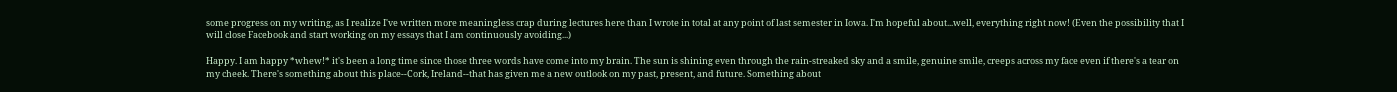some progress on my writing, as I realize I've written more meaningless crap during lectures here than I wrote in total at any point of last semester in Iowa. I'm hopeful about...well, everything right now! (Even the possibility that I will close Facebook and start working on my essays that I am continuously avoiding...)

Happy. I am happy *whew!* it's been a long time since those three words have come into my brain. The sun is shining even through the rain-streaked sky and a smile, genuine smile, creeps across my face even if there's a tear on my cheek. There's something about this place--Cork, Ireland--that has given me a new outlook on my past, present, and future. Something about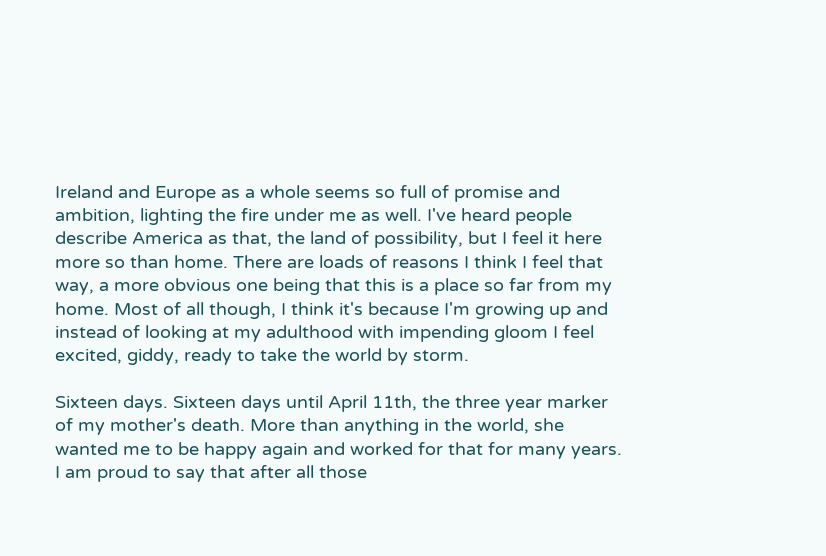Ireland and Europe as a whole seems so full of promise and ambition, lighting the fire under me as well. I've heard people describe America as that, the land of possibility, but I feel it here more so than home. There are loads of reasons I think I feel that way, a more obvious one being that this is a place so far from my home. Most of all though, I think it's because I'm growing up and instead of looking at my adulthood with impending gloom I feel excited, giddy, ready to take the world by storm.

Sixteen days. Sixteen days until April 11th, the three year marker of my mother's death. More than anything in the world, she wanted me to be happy again and worked for that for many years. I am proud to say that after all those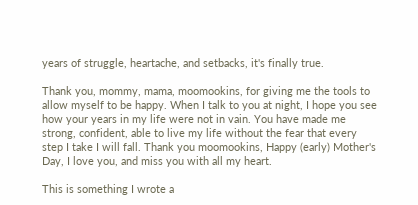years of struggle, heartache, and setbacks, it's finally true.

Thank you, mommy, mama, moomookins, for giving me the tools to allow myself to be happy. When I talk to you at night, I hope you see how your years in my life were not in vain. You have made me strong, confident, able to live my life without the fear that every step I take I will fall. Thank you moomookins, Happy (early) Mother's Day, I love you, and miss you with all my heart.

This is something I wrote a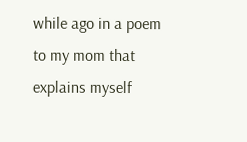while ago in a poem to my mom that explains myself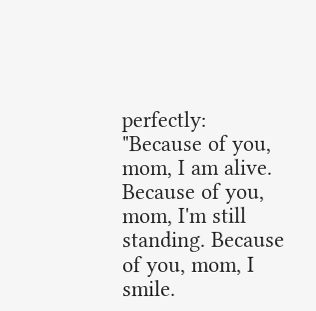perfectly:
"Because of you, mom, I am alive. Because of you, mom, I'm still standing. Because of you, mom, I smile.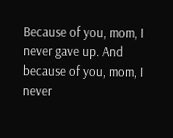Because of you, mom, I never gave up. And because of you, mom, I never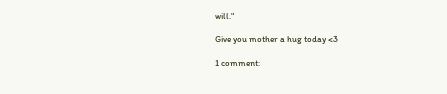will."

Give you mother a hug today <3

1 comment: